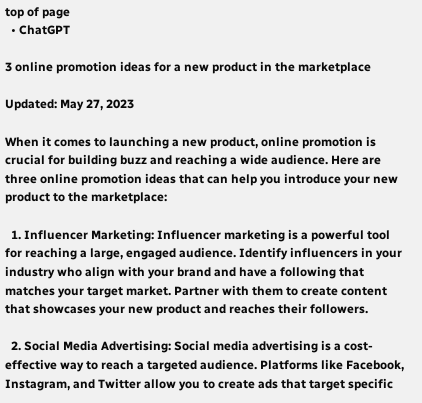top of page
  • ChatGPT

3 online promotion ideas for a new product in the marketplace

Updated: May 27, 2023

When it comes to launching a new product, online promotion is crucial for building buzz and reaching a wide audience. Here are three online promotion ideas that can help you introduce your new product to the marketplace:

  1. Influencer Marketing: Influencer marketing is a powerful tool for reaching a large, engaged audience. Identify influencers in your industry who align with your brand and have a following that matches your target market. Partner with them to create content that showcases your new product and reaches their followers.

  2. Social Media Advertising: Social media advertising is a cost-effective way to reach a targeted audience. Platforms like Facebook, Instagram, and Twitter allow you to create ads that target specific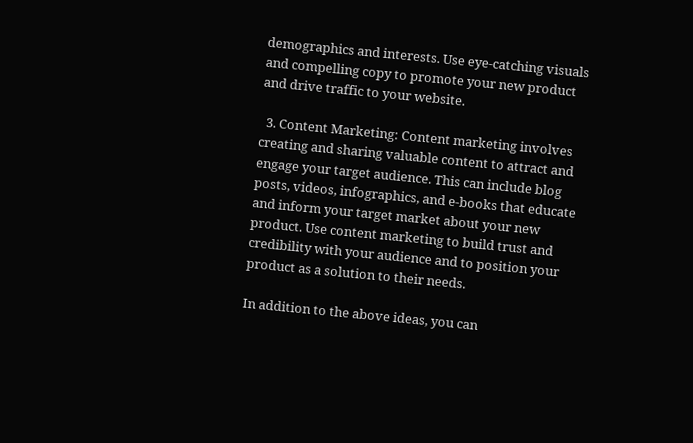demographics and interests. Use eye-catching visuals and compelling copy to promote your new product and drive traffic to your website.

  3. Content Marketing: Content marketing involves creating and sharing valuable content to attract and engage your target audience. This can include blog posts, videos, infographics, and e-books that educate and inform your target market about your new product. Use content marketing to build trust and credibility with your audience and to position your product as a solution to their needs.

In addition to the above ideas, you can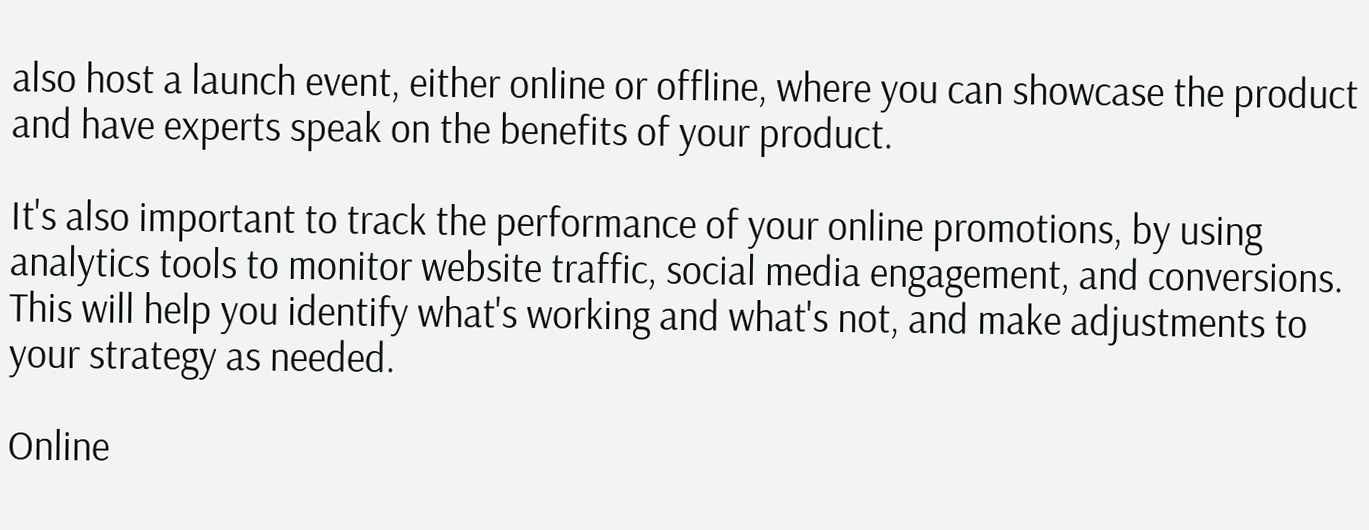also host a launch event, either online or offline, where you can showcase the product and have experts speak on the benefits of your product.

It's also important to track the performance of your online promotions, by using analytics tools to monitor website traffic, social media engagement, and conversions. This will help you identify what's working and what's not, and make adjustments to your strategy as needed.

Online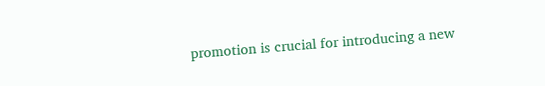promotion is crucial for introducing a new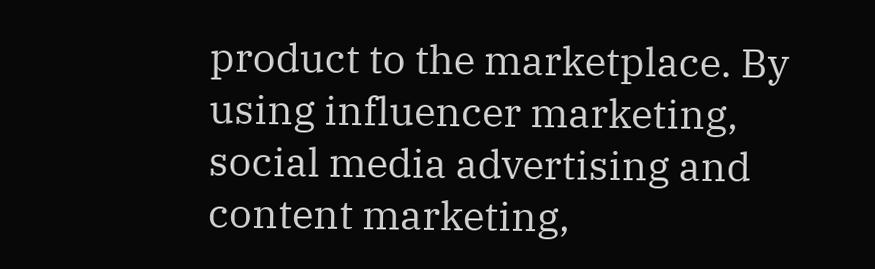product to the marketplace. By using influencer marketing, social media advertising and content marketing,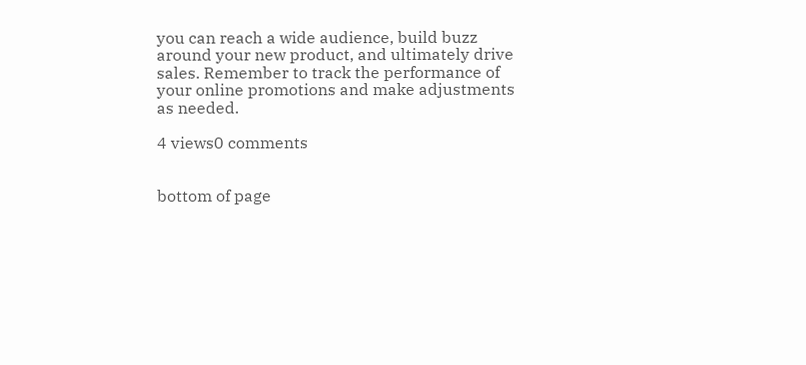you can reach a wide audience, build buzz around your new product, and ultimately drive sales. Remember to track the performance of your online promotions and make adjustments as needed.

4 views0 comments


bottom of page